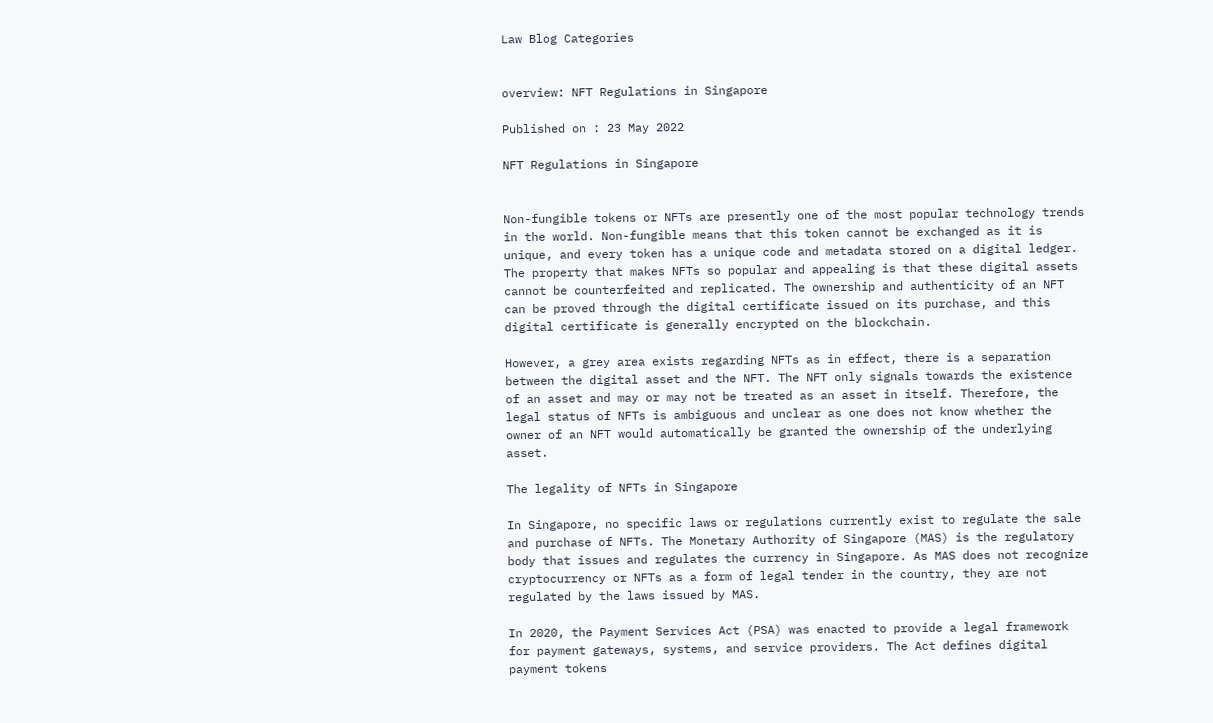Law Blog Categories


overview: NFT Regulations in Singapore

Published on : 23 May 2022

NFT Regulations in Singapore


Non-fungible tokens or NFTs are presently one of the most popular technology trends in the world. Non-fungible means that this token cannot be exchanged as it is unique, and every token has a unique code and metadata stored on a digital ledger. The property that makes NFTs so popular and appealing is that these digital assets cannot be counterfeited and replicated. The ownership and authenticity of an NFT can be proved through the digital certificate issued on its purchase, and this digital certificate is generally encrypted on the blockchain.

However, a grey area exists regarding NFTs as in effect, there is a separation between the digital asset and the NFT. The NFT only signals towards the existence of an asset and may or may not be treated as an asset in itself. Therefore, the legal status of NFTs is ambiguous and unclear as one does not know whether the owner of an NFT would automatically be granted the ownership of the underlying asset.

The legality of NFTs in Singapore

In Singapore, no specific laws or regulations currently exist to regulate the sale and purchase of NFTs. The Monetary Authority of Singapore (MAS) is the regulatory body that issues and regulates the currency in Singapore. As MAS does not recognize cryptocurrency or NFTs as a form of legal tender in the country, they are not regulated by the laws issued by MAS.

In 2020, the Payment Services Act (PSA) was enacted to provide a legal framework for payment gateways, systems, and service providers. The Act defines digital payment tokens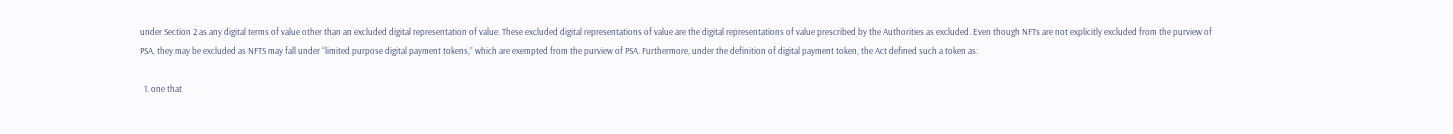under Section 2 as any digital terms of value other than an excluded digital representation of value. These excluded digital representations of value are the digital representations of value prescribed by the Authorities as excluded. Even though NFTs are not explicitly excluded from the purview of PSA, they may be excluded as NFTS may fall under “limited purpose digital payment tokens,” which are exempted from the purview of PSA. Furthermore, under the definition of digital payment token, the Act defined such a token as:

  1. one that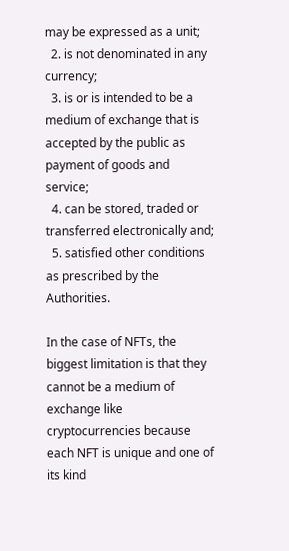may be expressed as a unit;
  2. is not denominated in any currency;
  3. is or is intended to be a medium of exchange that is accepted by the public as payment of goods and service;
  4. can be stored, traded or transferred electronically and;
  5. satisfied other conditions as prescribed by the Authorities.

In the case of NFTs, the biggest limitation is that they cannot be a medium of exchange like cryptocurrencies because each NFT is unique and one of its kind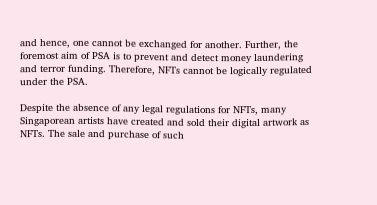and hence, one cannot be exchanged for another. Further, the foremost aim of PSA is to prevent and detect money laundering and terror funding. Therefore, NFTs cannot be logically regulated under the PSA.

Despite the absence of any legal regulations for NFTs, many Singaporean artists have created and sold their digital artwork as NFTs. The sale and purchase of such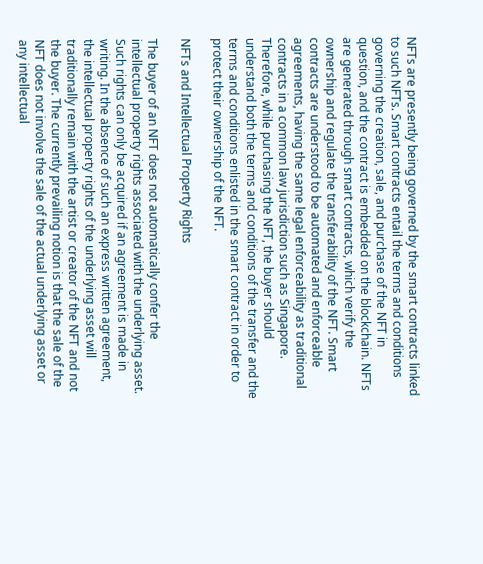NFTs are presently being governed by the smart contracts linked to such NFTs. Smart contracts entail the terms and conditions governing the creation, sale, and purchase of the NFT in question, and the contract is embedded on the blockchain. NFTs are generated through smart contracts, which verify the ownership and regulate the transferability of the NFT. Smart contracts are understood to be automated and enforceable agreements, having the same legal enforceability as traditional contracts in a common law jurisdiction such as Singapore. Therefore, while purchasing the NFT, the buyer should understand both the terms and conditions of the transfer and the terms and conditions enlisted in the smart contract in order to protect their ownership of the NFT.

NFTs and Intellectual Property Rights

The buyer of an NFT does not automatically confer the intellectual property rights associated with the underlying asset. Such rights can only be acquired if an agreement is made in writing. In the absence of such an express written agreement, the intellectual property rights of the underlying asset will traditionally remain with the artist or creator of the NFT and not the buyer. The currently prevailing notion is that the sale of the NFT does not involve the sale of the actual underlying asset or any intellectual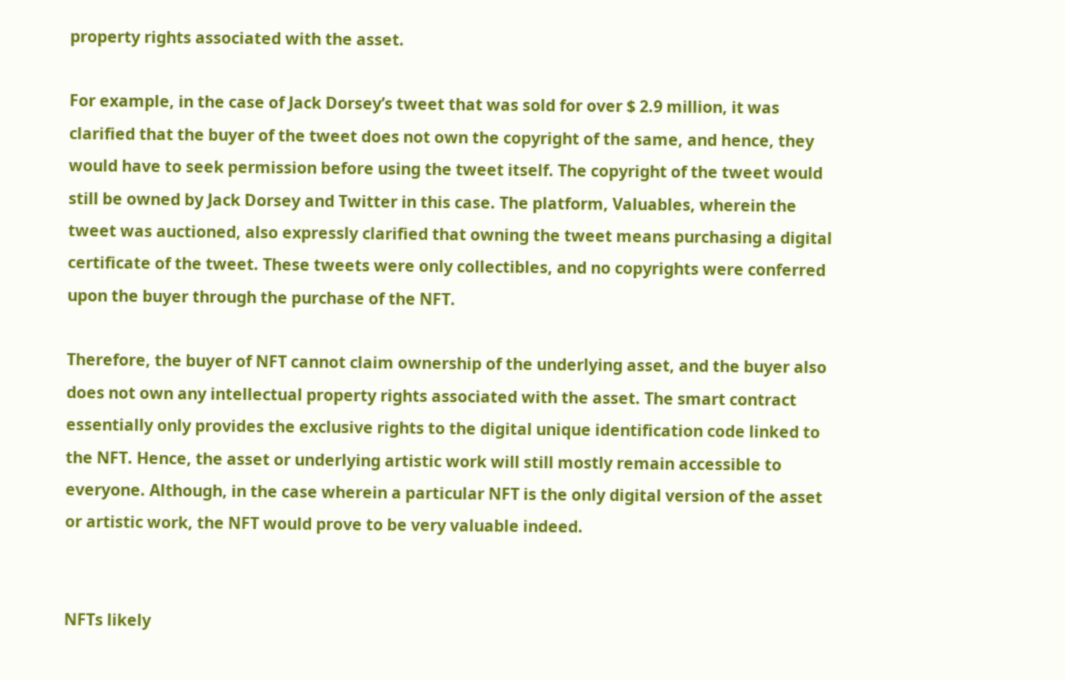property rights associated with the asset.

For example, in the case of Jack Dorsey’s tweet that was sold for over $ 2.9 million, it was clarified that the buyer of the tweet does not own the copyright of the same, and hence, they would have to seek permission before using the tweet itself. The copyright of the tweet would still be owned by Jack Dorsey and Twitter in this case. The platform, Valuables, wherein the tweet was auctioned, also expressly clarified that owning the tweet means purchasing a digital certificate of the tweet. These tweets were only collectibles, and no copyrights were conferred upon the buyer through the purchase of the NFT.

Therefore, the buyer of NFT cannot claim ownership of the underlying asset, and the buyer also does not own any intellectual property rights associated with the asset. The smart contract essentially only provides the exclusive rights to the digital unique identification code linked to the NFT. Hence, the asset or underlying artistic work will still mostly remain accessible to everyone. Although, in the case wherein a particular NFT is the only digital version of the asset or artistic work, the NFT would prove to be very valuable indeed.


NFTs likely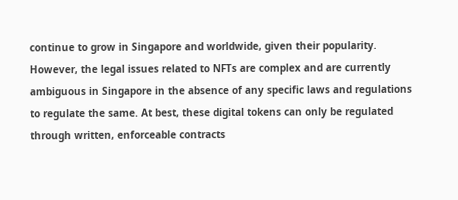continue to grow in Singapore and worldwide, given their popularity. However, the legal issues related to NFTs are complex and are currently ambiguous in Singapore in the absence of any specific laws and regulations to regulate the same. At best, these digital tokens can only be regulated through written, enforceable contracts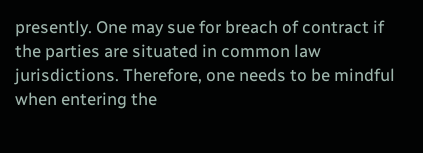presently. One may sue for breach of contract if the parties are situated in common law jurisdictions. Therefore, one needs to be mindful when entering the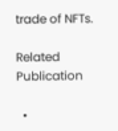trade of NFTs.

Related Publication

  •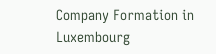Company Formation in Luxembourg